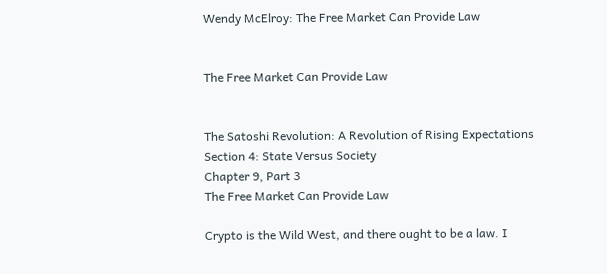Wendy McElroy: The Free Market Can Provide Law


The Free Market Can Provide Law


The Satoshi Revolution: A Revolution of Rising Expectations
Section 4: State Versus Society
Chapter 9, Part 3
The Free Market Can Provide Law

Crypto is the Wild West, and there ought to be a law. I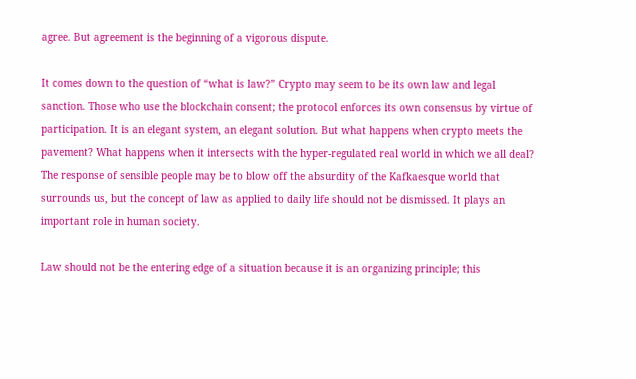agree. But agreement is the beginning of a vigorous dispute.

It comes down to the question of “what is law?” Crypto may seem to be its own law and legal sanction. Those who use the blockchain consent; the protocol enforces its own consensus by virtue of participation. It is an elegant system, an elegant solution. But what happens when crypto meets the pavement? What happens when it intersects with the hyper-regulated real world in which we all deal? The response of sensible people may be to blow off the absurdity of the Kafkaesque world that surrounds us, but the concept of law as applied to daily life should not be dismissed. It plays an important role in human society.

Law should not be the entering edge of a situation because it is an organizing principle; this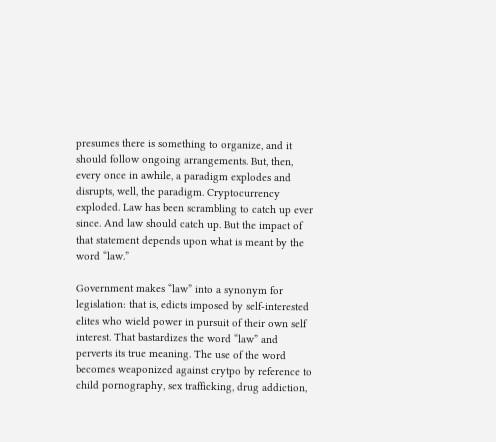presumes there is something to organize, and it should follow ongoing arrangements. But, then, every once in awhile, a paradigm explodes and disrupts, well, the paradigm. Cryptocurrency exploded. Law has been scrambling to catch up ever since. And law should catch up. But the impact of that statement depends upon what is meant by the word “law.”

Government makes “law” into a synonym for legislation: that is, edicts imposed by self-interested elites who wield power in pursuit of their own self interest. That bastardizes the word “law” and perverts its true meaning. The use of the word becomes weaponized against crytpo by reference to child pornography, sex trafficking, drug addiction,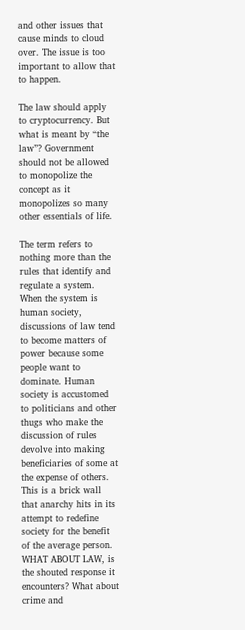and other issues that cause minds to cloud over. The issue is too important to allow that to happen.

The law should apply to cryptocurrency. But what is meant by “the law”? Government should not be allowed to monopolize the concept as it monopolizes so many other essentials of life.

The term refers to nothing more than the rules that identify and regulate a system. When the system is human society, discussions of law tend to become matters of power because some people want to dominate. Human society is accustomed to politicians and other thugs who make the discussion of rules devolve into making beneficiaries of some at the expense of others. This is a brick wall that anarchy hits in its attempt to redefine society for the benefit of the average person. WHAT ABOUT LAW, is the shouted response it encounters? What about crime and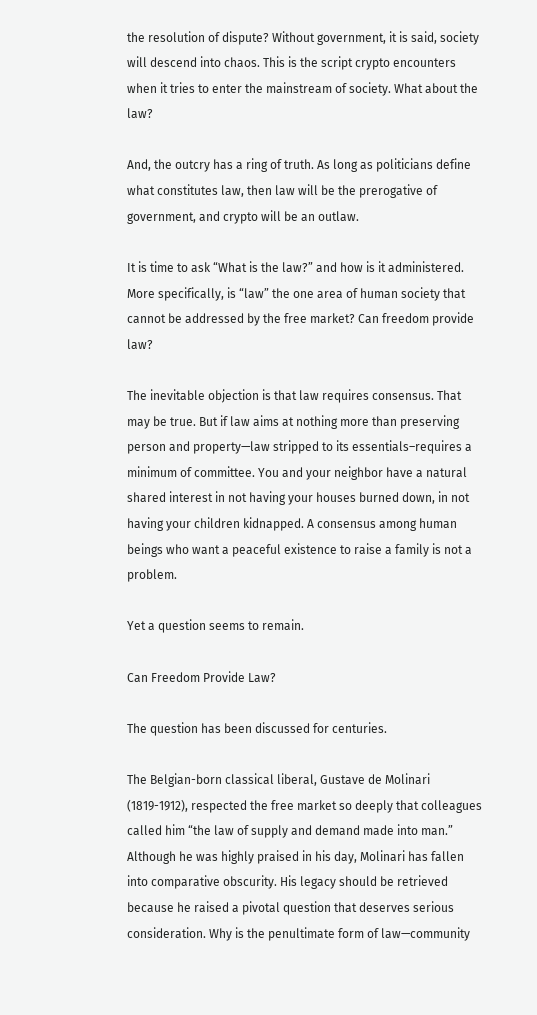the resolution of dispute? Without government, it is said, society will descend into chaos. This is the script crypto encounters when it tries to enter the mainstream of society. What about the law?

And, the outcry has a ring of truth. As long as politicians define what constitutes law, then law will be the prerogative of government, and crypto will be an outlaw.

It is time to ask “What is the law?” and how is it administered. More specifically, is “law” the one area of human society that cannot be addressed by the free market? Can freedom provide law?

The inevitable objection is that law requires consensus. That may be true. But if law aims at nothing more than preserving person and property—law stripped to its essentials–requires a minimum of committee. You and your neighbor have a natural shared interest in not having your houses burned down, in not having your children kidnapped. A consensus among human beings who want a peaceful existence to raise a family is not a problem.

Yet a question seems to remain.

Can Freedom Provide Law?

The question has been discussed for centuries.

The Belgian-born classical liberal, Gustave de Molinari (1819-1912), respected the free market so deeply that colleagues called him “the law of supply and demand made into man.” Although he was highly praised in his day, Molinari has fallen into comparative obscurity. His legacy should be retrieved because he raised a pivotal question that deserves serious consideration. Why is the penultimate form of law—community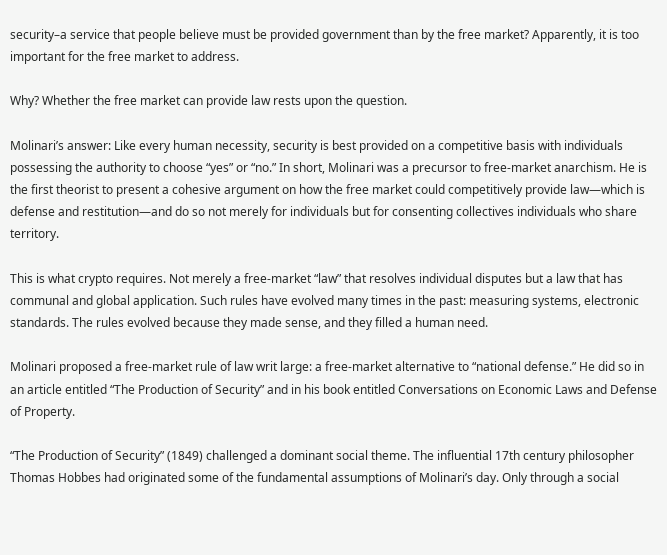security–a service that people believe must be provided government than by the free market? Apparently, it is too important for the free market to address.

Why? Whether the free market can provide law rests upon the question.

Molinari’s answer: Like every human necessity, security is best provided on a competitive basis with individuals possessing the authority to choose “yes” or “no.” In short, Molinari was a precursor to free-market anarchism. He is the first theorist to present a cohesive argument on how the free market could competitively provide law—which is defense and restitution—and do so not merely for individuals but for consenting collectives individuals who share territory.

This is what crypto requires. Not merely a free-market “law” that resolves individual disputes but a law that has communal and global application. Such rules have evolved many times in the past: measuring systems, electronic standards. The rules evolved because they made sense, and they filled a human need.

Molinari proposed a free-market rule of law writ large: a free-market alternative to “national defense.” He did so in an article entitled “The Production of Security” and in his book entitled Conversations on Economic Laws and Defense of Property.

“The Production of Security” (1849) challenged a dominant social theme. The influential 17th century philosopher Thomas Hobbes had originated some of the fundamental assumptions of Molinari’s day. Only through a social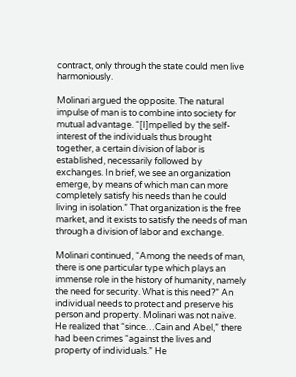contract, only through the state could men live harmoniously.

Molinari argued the opposite. The natural impulse of man is to combine into society for mutual advantage. “[I]mpelled by the self-interest of the individuals thus brought together, a certain division of labor is established, necessarily followed by exchanges. In brief, we see an organization emerge, by means of which man can more completely satisfy his needs than he could living in isolation.” That organization is the free market, and it exists to satisfy the needs of man through a division of labor and exchange.

Molinari continued, “Among the needs of man, there is one particular type which plays an immense role in the history of humanity, namely the need for security. What is this need?” An individual needs to protect and preserve his person and property. Molinari was not naïve. He realized that “since…Cain and Abel,” there had been crimes “against the lives and property of individuals.” He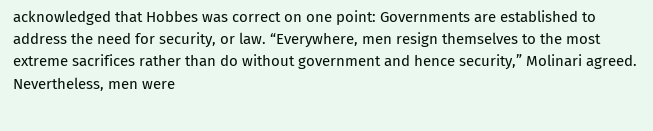acknowledged that Hobbes was correct on one point: Governments are established to address the need for security, or law. “Everywhere, men resign themselves to the most extreme sacrifices rather than do without government and hence security,” Molinari agreed. Nevertheless, men were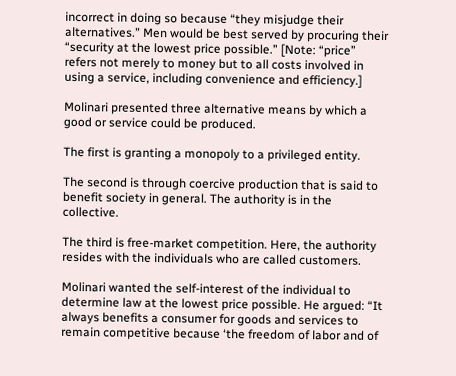incorrect in doing so because “they misjudge their alternatives.” Men would be best served by procuring their “security at the lowest price possible.” [Note: “price” refers not merely to money but to all costs involved in using a service, including convenience and efficiency.]

Molinari presented three alternative means by which a good or service could be produced.

The first is granting a monopoly to a privileged entity.

The second is through coercive production that is said to benefit society in general. The authority is in the collective.

The third is free-market competition. Here, the authority resides with the individuals who are called customers.

Molinari wanted the self-interest of the individual to determine law at the lowest price possible. He argued: “It always benefits a consumer for goods and services to remain competitive because ‘the freedom of labor and of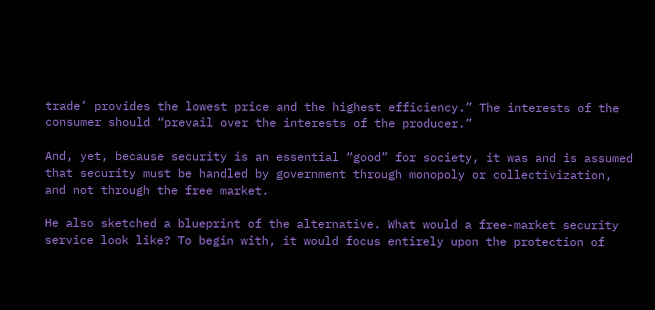trade’ provides the lowest price and the highest efficiency.” The interests of the consumer should “prevail over the interests of the producer.”

And, yet, because security is an essential “good” for society, it was and is assumed that security must be handled by government through monopoly or collectivization, and not through the free market.

He also sketched a blueprint of the alternative. What would a free-market security service look like? To begin with, it would focus entirely upon the protection of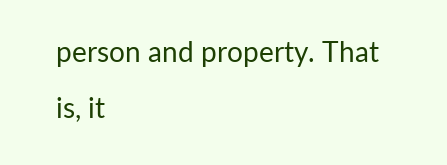person and property. That is, it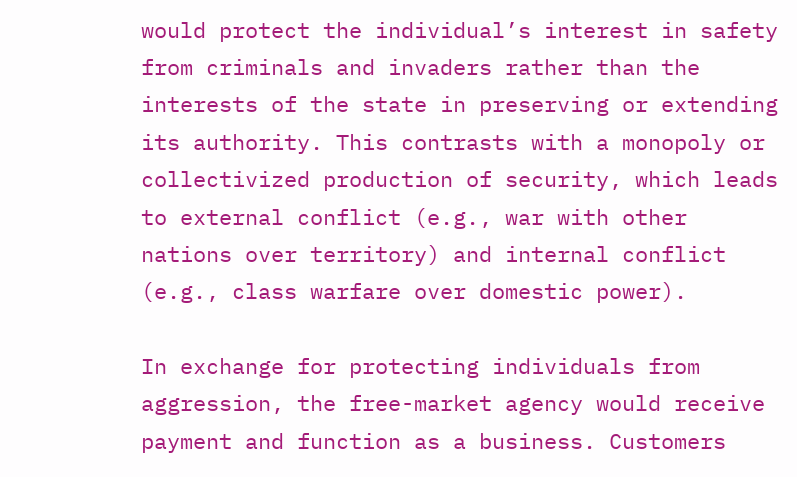would protect the individual’s interest in safety from criminals and invaders rather than the interests of the state in preserving or extending its authority. This contrasts with a monopoly or collectivized production of security, which leads to external conflict (e.g., war with other nations over territory) and internal conflict (e.g., class warfare over domestic power).

In exchange for protecting individuals from aggression, the free-market agency would receive payment and function as a business. Customers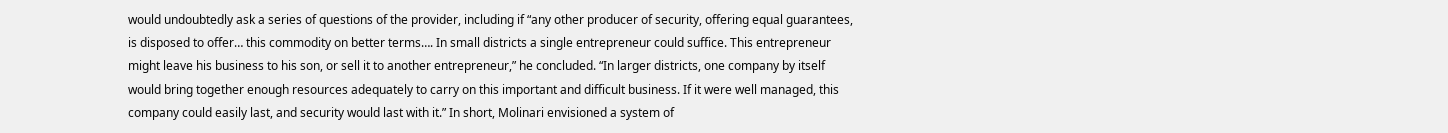would undoubtedly ask a series of questions of the provider, including if “any other producer of security, offering equal guarantees, is disposed to offer… this commodity on better terms…. In small districts a single entrepreneur could suffice. This entrepreneur might leave his business to his son, or sell it to another entrepreneur,” he concluded. “In larger districts, one company by itself would bring together enough resources adequately to carry on this important and difficult business. If it were well managed, this company could easily last, and security would last with it.” In short, Molinari envisioned a system of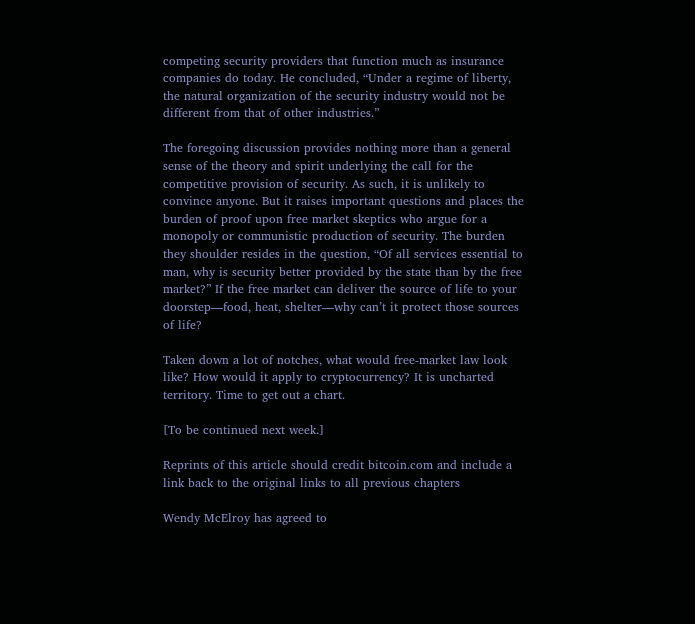competing security providers that function much as insurance companies do today. He concluded, “Under a regime of liberty, the natural organization of the security industry would not be different from that of other industries.”

The foregoing discussion provides nothing more than a general sense of the theory and spirit underlying the call for the competitive provision of security. As such, it is unlikely to convince anyone. But it raises important questions and places the burden of proof upon free market skeptics who argue for a monopoly or communistic production of security. The burden they shoulder resides in the question, “Of all services essential to man, why is security better provided by the state than by the free market?” If the free market can deliver the source of life to your doorstep—food, heat, shelter—why can’t it protect those sources of life?

Taken down a lot of notches, what would free-market law look like? How would it apply to cryptocurrency? It is uncharted territory. Time to get out a chart.

[To be continued next week.]

Reprints of this article should credit bitcoin.com and include a link back to the original links to all previous chapters

Wendy McElroy has agreed to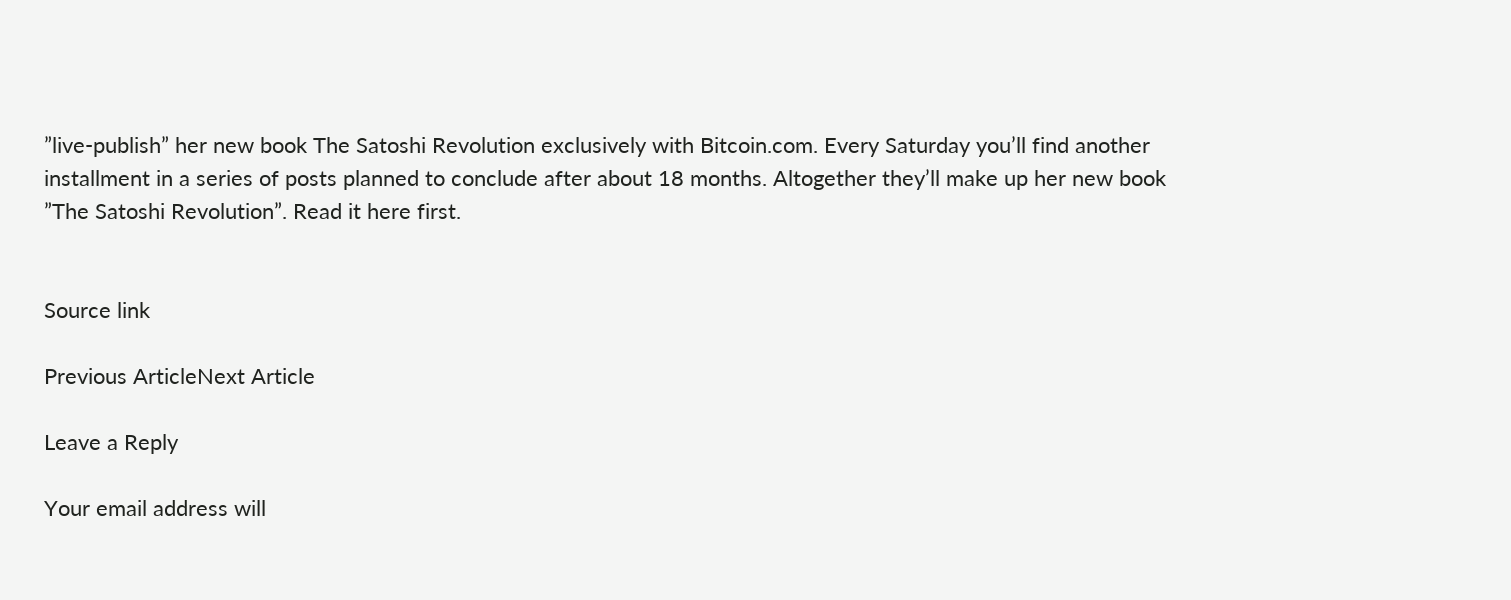”live-publish” her new book The Satoshi Revolution exclusively with Bitcoin.com. Every Saturday you’ll find another installment in a series of posts planned to conclude after about 18 months. Altogether they’ll make up her new book ”The Satoshi Revolution”. Read it here first.


Source link

Previous ArticleNext Article

Leave a Reply

Your email address will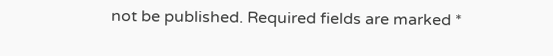not be published. Required fields are marked *